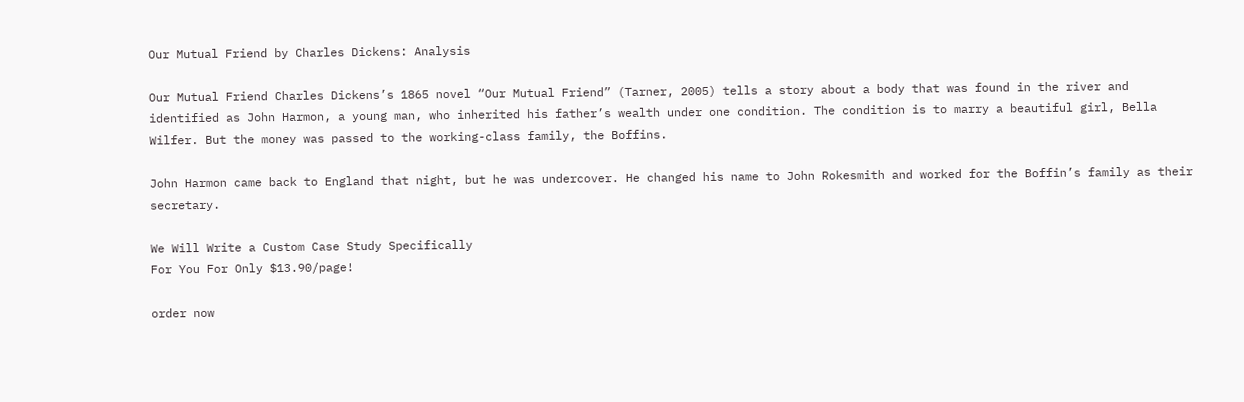Our Mutual Friend by Charles Dickens: Analysis

Our Mutual Friend Charles Dickens’s 1865 novel “Our Mutual Friend” (Tarner, 2005) tells a story about a body that was found in the river and identified as John Harmon, a young man, who inherited his father’s wealth under one condition. The condition is to marry a beautiful girl, Bella Wilfer. But the money was passed to the working-class family, the Boffins.

John Harmon came back to England that night, but he was undercover. He changed his name to John Rokesmith and worked for the Boffin’s family as their secretary.

We Will Write a Custom Case Study Specifically
For You For Only $13.90/page!

order now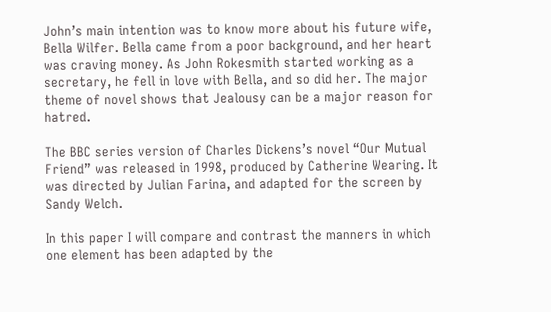John’s main intention was to know more about his future wife, Bella Wilfer. Bella came from a poor background, and her heart was craving money. As John Rokesmith started working as a secretary, he fell in love with Bella, and so did her. The major theme of novel shows that Jealousy can be a major reason for hatred.

The BBC series version of Charles Dickens’s novel “Our Mutual Friend” was released in 1998, produced by Catherine Wearing. It was directed by Julian Farina, and adapted for the screen by Sandy Welch.

In this paper I will compare and contrast the manners in which one element has been adapted by the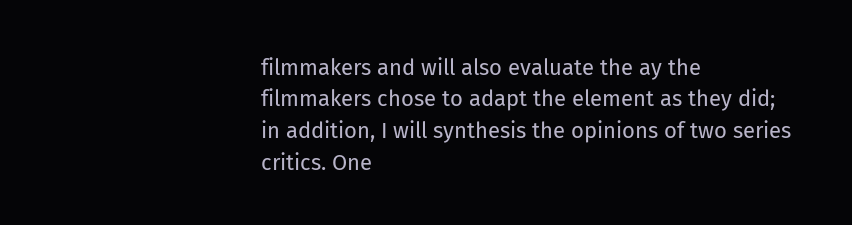filmmakers and will also evaluate the ay the filmmakers chose to adapt the element as they did; in addition, I will synthesis the opinions of two series critics. One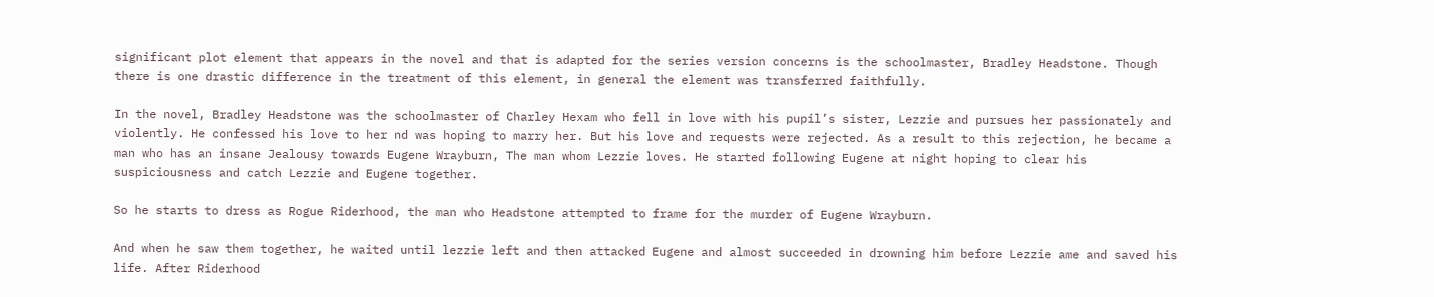significant plot element that appears in the novel and that is adapted for the series version concerns is the schoolmaster, Bradley Headstone. Though there is one drastic difference in the treatment of this element, in general the element was transferred faithfully.

In the novel, Bradley Headstone was the schoolmaster of Charley Hexam who fell in love with his pupil’s sister, Lezzie and pursues her passionately and violently. He confessed his love to her nd was hoping to marry her. But his love and requests were rejected. As a result to this rejection, he became a man who has an insane Jealousy towards Eugene Wrayburn, The man whom Lezzie loves. He started following Eugene at night hoping to clear his suspiciousness and catch Lezzie and Eugene together.

So he starts to dress as Rogue Riderhood, the man who Headstone attempted to frame for the murder of Eugene Wrayburn.

And when he saw them together, he waited until lezzie left and then attacked Eugene and almost succeeded in drowning him before Lezzie ame and saved his life. After Riderhood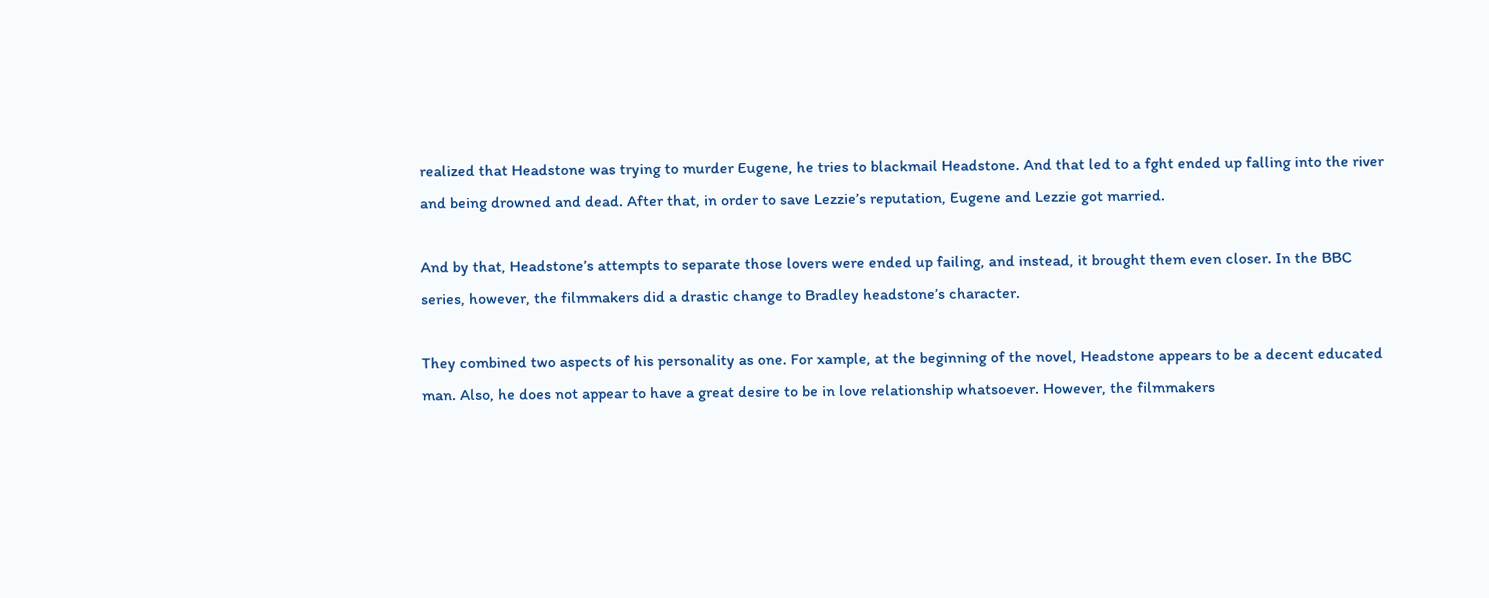realized that Headstone was trying to murder Eugene, he tries to blackmail Headstone. And that led to a fght ended up falling into the river and being drowned and dead. After that, in order to save Lezzie’s reputation, Eugene and Lezzie got married.

And by that, Headstone’s attempts to separate those lovers were ended up failing, and instead, it brought them even closer. In the BBC series, however, the filmmakers did a drastic change to Bradley headstone’s character.

They combined two aspects of his personality as one. For xample, at the beginning of the novel, Headstone appears to be a decent educated man. Also, he does not appear to have a great desire to be in love relationship whatsoever. However, the filmmakers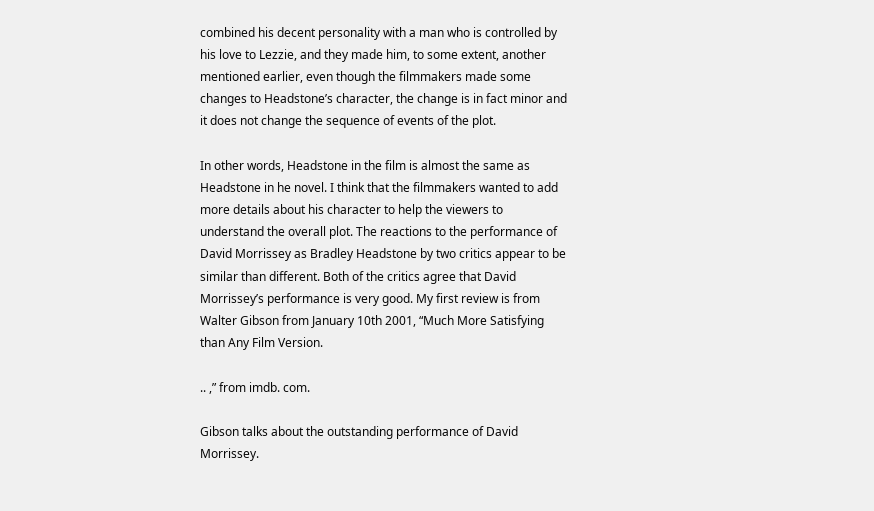combined his decent personality with a man who is controlled by his love to Lezzie, and they made him, to some extent, another mentioned earlier, even though the filmmakers made some changes to Headstone’s character, the change is in fact minor and it does not change the sequence of events of the plot.

In other words, Headstone in the film is almost the same as Headstone in he novel. I think that the filmmakers wanted to add more details about his character to help the viewers to understand the overall plot. The reactions to the performance of David Morrissey as Bradley Headstone by two critics appear to be similar than different. Both of the critics agree that David Morrissey’s performance is very good. My first review is from Walter Gibson from January 10th 2001, “Much More Satisfying than Any Film Version.

.. ,” from imdb. com.

Gibson talks about the outstanding performance of David Morrissey.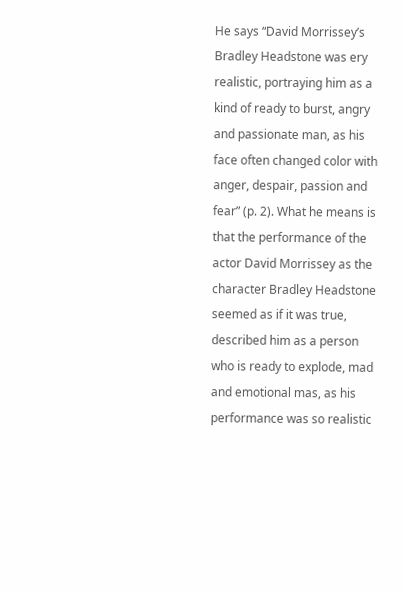He says “David Morrissey’s Bradley Headstone was ery realistic, portraying him as a kind of ready to burst, angry and passionate man, as his face often changed color with anger, despair, passion and fear” (p. 2). What he means is that the performance of the actor David Morrissey as the character Bradley Headstone seemed as if it was true, described him as a person who is ready to explode, mad and emotional mas, as his performance was so realistic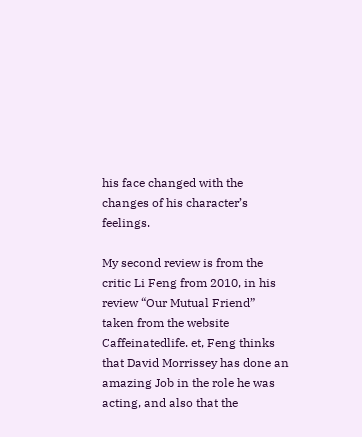his face changed with the changes of his character’s feelings.

My second review is from the critic Li Feng from 2010, in his review “Our Mutual Friend” taken from the website Caffeinatedlife. et, Feng thinks that David Morrissey has done an amazing Job in the role he was acting, and also that the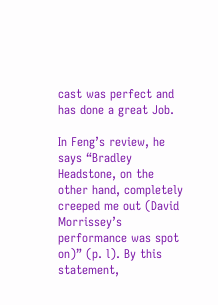cast was perfect and has done a great Job.

In Feng’s review, he says “Bradley Headstone, on the other hand, completely creeped me out (David Morrissey’s performance was spot on)” (p. l). By this statement,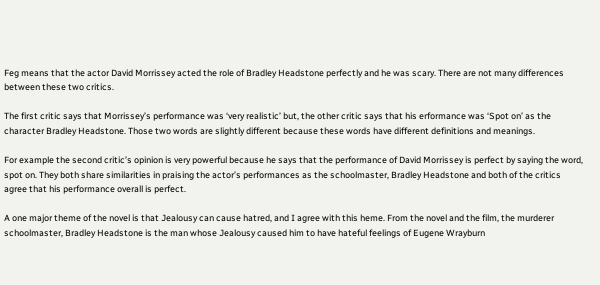Feg means that the actor David Morrissey acted the role of Bradley Headstone perfectly and he was scary. There are not many differences between these two critics.

The first critic says that Morrissey’s performance was ‘very realistic’ but, the other critic says that his erformance was ‘Spot on’ as the character Bradley Headstone. Those two words are slightly different because these words have different definitions and meanings.

For example the second critic’s opinion is very powerful because he says that the performance of David Morrissey is perfect by saying the word, spot on. They both share similarities in praising the actor’s performances as the schoolmaster, Bradley Headstone and both of the critics agree that his performance overall is perfect.

A one major theme of the novel is that Jealousy can cause hatred, and I agree with this heme. From the novel and the film, the murderer schoolmaster, Bradley Headstone is the man whose Jealousy caused him to have hateful feelings of Eugene Wrayburn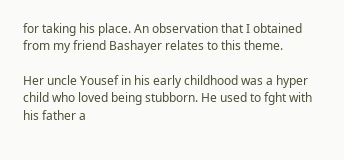for taking his place. An observation that I obtained from my friend Bashayer relates to this theme.

Her uncle Yousef in his early childhood was a hyper child who loved being stubborn. He used to fght with his father a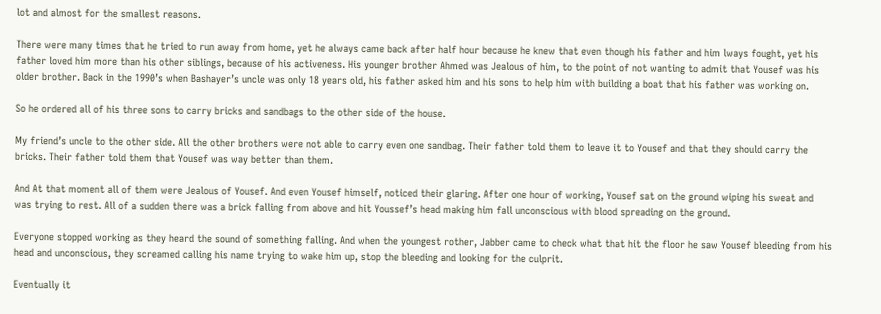lot and almost for the smallest reasons.

There were many times that he tried to run away from home, yet he always came back after half hour because he knew that even though his father and him lways fought, yet his father loved him more than his other siblings, because of his activeness. His younger brother Ahmed was Jealous of him, to the point of not wanting to admit that Yousef was his older brother. Back in the 1990’s when Bashayer’s uncle was only 18 years old, his father asked him and his sons to help him with building a boat that his father was working on.

So he ordered all of his three sons to carry bricks and sandbags to the other side of the house.

My friend’s uncle to the other side. All the other brothers were not able to carry even one sandbag. Their father told them to leave it to Yousef and that they should carry the bricks. Their father told them that Yousef was way better than them.

And At that moment all of them were Jealous of Yousef. And even Yousef himself, noticed their glaring. After one hour of working, Yousef sat on the ground wiping his sweat and was trying to rest. All of a sudden there was a brick falling from above and hit Youssef’s head making him fall unconscious with blood spreading on the ground.

Everyone stopped working as they heard the sound of something falling. And when the youngest rother, Jabber came to check what that hit the floor he saw Yousef bleeding from his head and unconscious, they screamed calling his name trying to wake him up, stop the bleeding and looking for the culprit.

Eventually it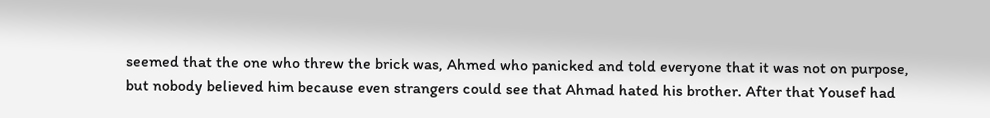seemed that the one who threw the brick was, Ahmed who panicked and told everyone that it was not on purpose, but nobody believed him because even strangers could see that Ahmad hated his brother. After that Yousef had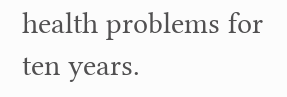health problems for ten years.